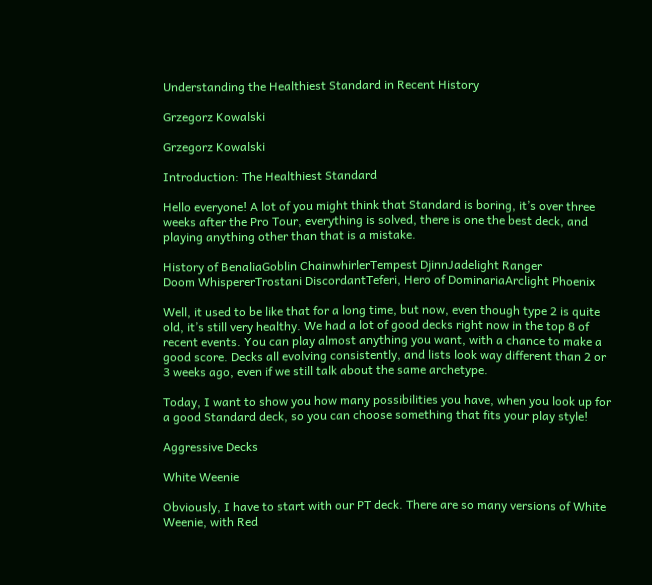Understanding the Healthiest Standard in Recent History

Grzegorz Kowalski

Grzegorz Kowalski

Introduction: The Healthiest Standard

Hello everyone! A lot of you might think that Standard is boring, it’s over three weeks after the Pro Tour, everything is solved, there is one the best deck, and playing anything other than that is a mistake.

History of BenaliaGoblin ChainwhirlerTempest DjinnJadelight Ranger
Doom WhispererTrostani DiscordantTeferi, Hero of DominariaArclight Phoenix

Well, it used to be like that for a long time, but now, even though type 2 is quite old, it’s still very healthy. We had a lot of good decks right now in the top 8 of recent events. You can play almost anything you want, with a chance to make a good score. Decks all evolving consistently, and lists look way different than 2 or 3 weeks ago, even if we still talk about the same archetype.

Today, I want to show you how many possibilities you have, when you look up for a good Standard deck, so you can choose something that fits your play style!

Aggressive Decks

White Weenie

Obviously, I have to start with our PT deck. There are so many versions of White Weenie, with Red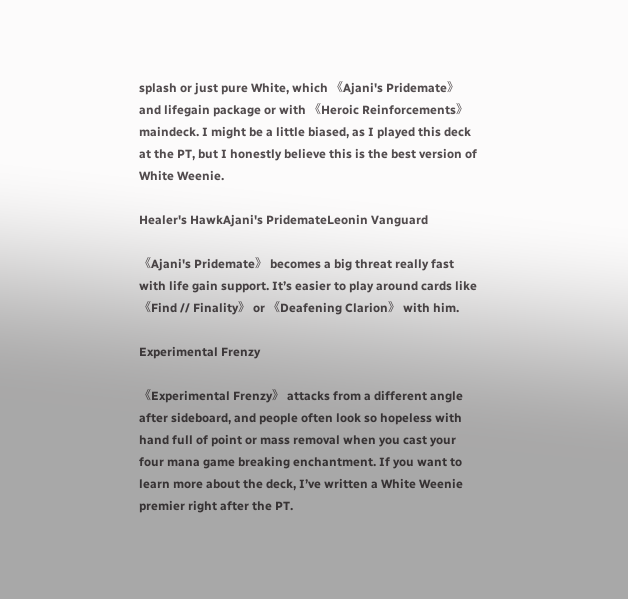splash or just pure White, which 《Ajani's Pridemate》 and lifegain package or with 《Heroic Reinforcements》 maindeck. I might be a little biased, as I played this deck at the PT, but I honestly believe this is the best version of White Weenie.

Healer's HawkAjani's PridemateLeonin Vanguard

《Ajani's Pridemate》 becomes a big threat really fast with life gain support. It’s easier to play around cards like 《Find // Finality》 or 《Deafening Clarion》 with him.

Experimental Frenzy

《Experimental Frenzy》 attacks from a different angle after sideboard, and people often look so hopeless with hand full of point or mass removal when you cast your four mana game breaking enchantment. If you want to learn more about the deck, I’ve written a White Weenie premier right after the PT.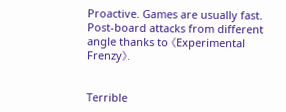Proactive. Games are usually fast. Post-board attacks from different angle thanks to 《Experimental Frenzy》.


Terrible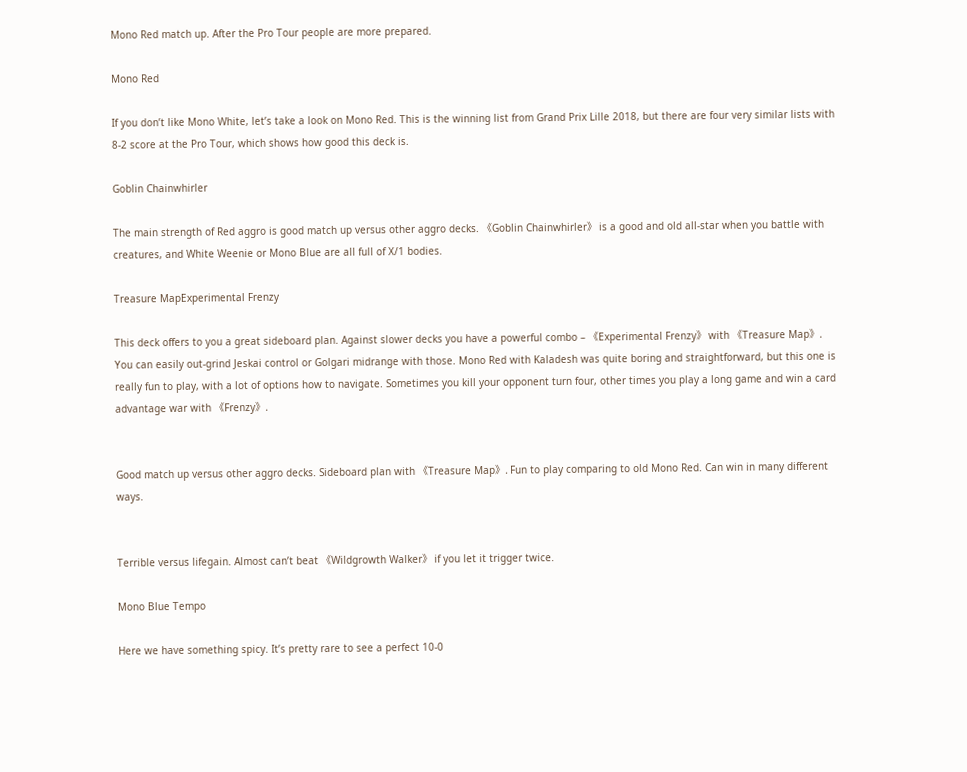Mono Red match up. After the Pro Tour people are more prepared.

Mono Red

If you don’t like Mono White, let’s take a look on Mono Red. This is the winning list from Grand Prix Lille 2018, but there are four very similar lists with 8-2 score at the Pro Tour, which shows how good this deck is.

Goblin Chainwhirler

The main strength of Red aggro is good match up versus other aggro decks. 《Goblin Chainwhirler》 is a good and old all-star when you battle with creatures, and White Weenie or Mono Blue are all full of X/1 bodies.

Treasure MapExperimental Frenzy

This deck offers to you a great sideboard plan. Against slower decks you have a powerful combo – 《Experimental Frenzy》 with 《Treasure Map》. You can easily out-grind Jeskai control or Golgari midrange with those. Mono Red with Kaladesh was quite boring and straightforward, but this one is really fun to play, with a lot of options how to navigate. Sometimes you kill your opponent turn four, other times you play a long game and win a card advantage war with 《Frenzy》.


Good match up versus other aggro decks. Sideboard plan with 《Treasure Map》. Fun to play comparing to old Mono Red. Can win in many different ways.


Terrible versus lifegain. Almost can’t beat 《Wildgrowth Walker》 if you let it trigger twice.

Mono Blue Tempo

Here we have something spicy. It’s pretty rare to see a perfect 10-0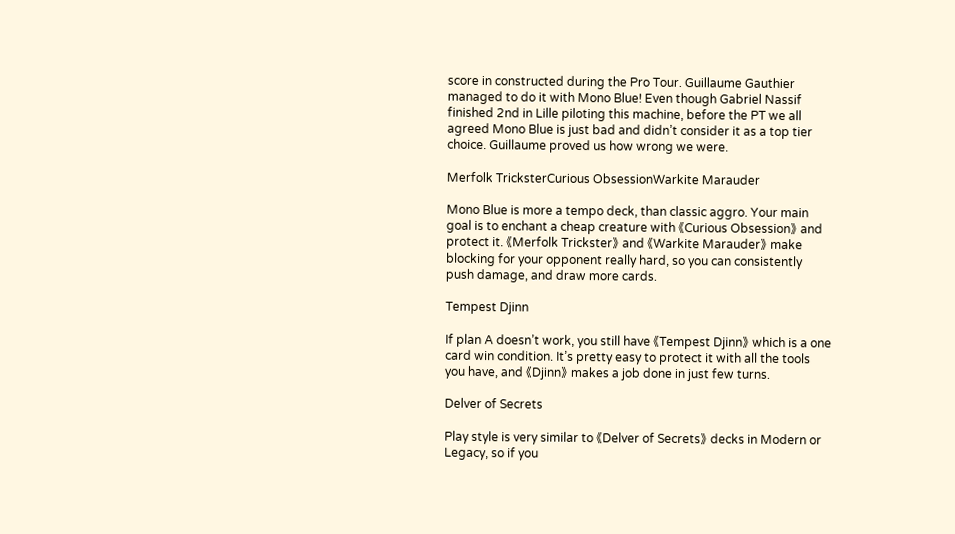score in constructed during the Pro Tour. Guillaume Gauthier managed to do it with Mono Blue! Even though Gabriel Nassif finished 2nd in Lille piloting this machine, before the PT we all agreed Mono Blue is just bad and didn’t consider it as a top tier choice. Guillaume proved us how wrong we were.

Merfolk TricksterCurious ObsessionWarkite Marauder

Mono Blue is more a tempo deck, than classic aggro. Your main goal is to enchant a cheap creature with 《Curious Obsession》 and protect it. 《Merfolk Trickster》 and 《Warkite Marauder》 make blocking for your opponent really hard, so you can consistently push damage, and draw more cards.

Tempest Djinn

If plan A doesn’t work, you still have 《Tempest Djinn》 which is a one card win condition. It’s pretty easy to protect it with all the tools you have, and 《Djinn》 makes a job done in just few turns.

Delver of Secrets

Play style is very similar to 《Delver of Secrets》 decks in Modern or Legacy, so if you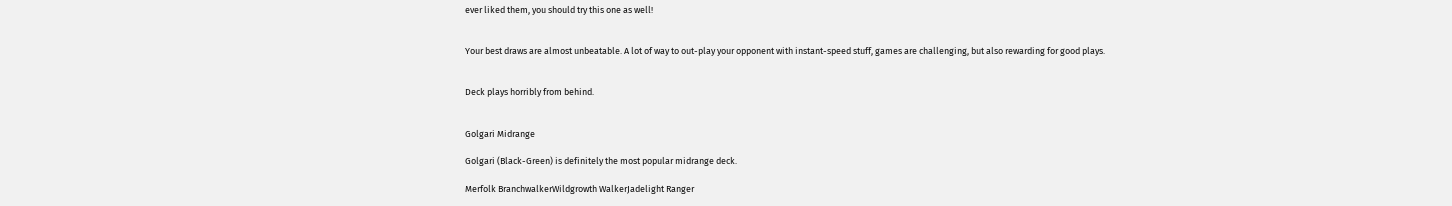ever liked them, you should try this one as well!


Your best draws are almost unbeatable. A lot of way to out-play your opponent with instant-speed stuff, games are challenging, but also rewarding for good plays.


Deck plays horribly from behind.


Golgari Midrange

Golgari (Black-Green) is definitely the most popular midrange deck.

Merfolk BranchwalkerWildgrowth WalkerJadelight Ranger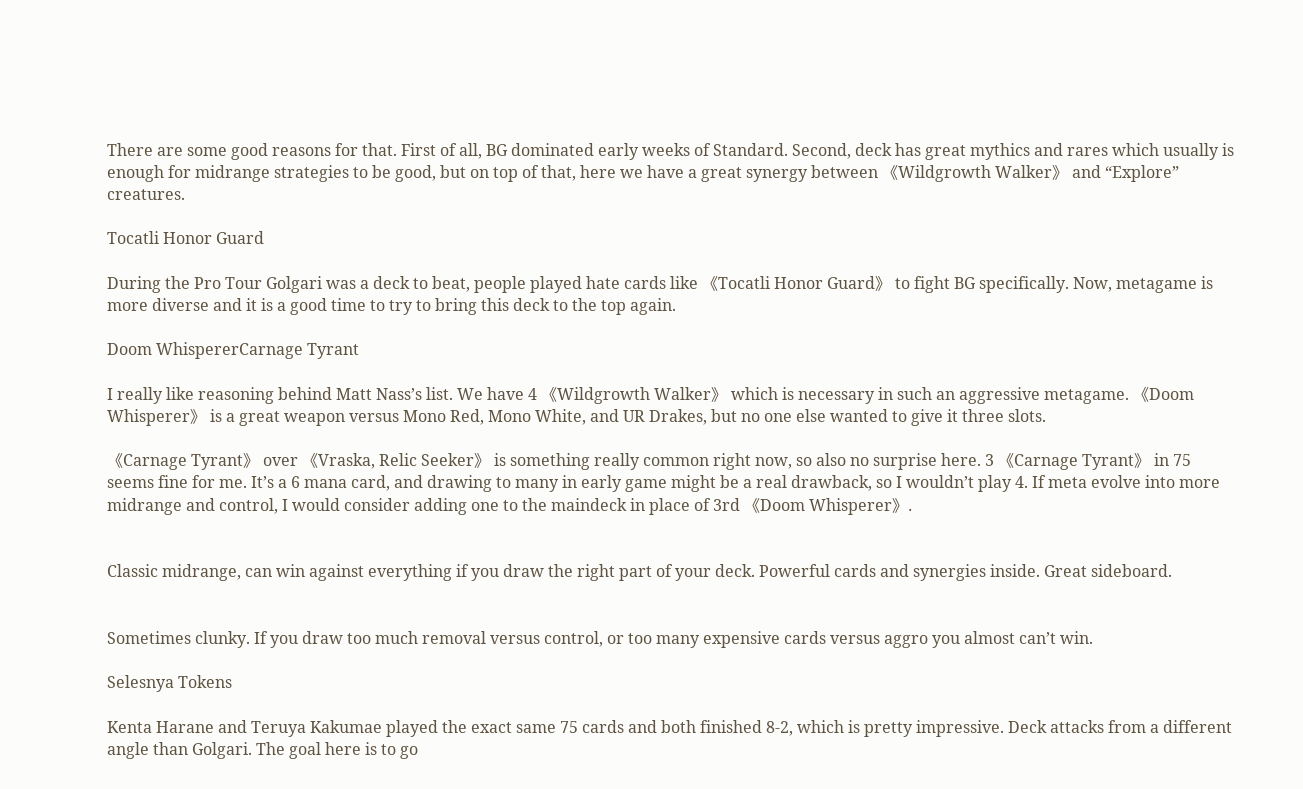There are some good reasons for that. First of all, BG dominated early weeks of Standard. Second, deck has great mythics and rares which usually is enough for midrange strategies to be good, but on top of that, here we have a great synergy between 《Wildgrowth Walker》 and “Explore” creatures.

Tocatli Honor Guard

During the Pro Tour Golgari was a deck to beat, people played hate cards like 《Tocatli Honor Guard》 to fight BG specifically. Now, metagame is more diverse and it is a good time to try to bring this deck to the top again.

Doom WhispererCarnage Tyrant

I really like reasoning behind Matt Nass’s list. We have 4 《Wildgrowth Walker》 which is necessary in such an aggressive metagame. 《Doom Whisperer》 is a great weapon versus Mono Red, Mono White, and UR Drakes, but no one else wanted to give it three slots.

《Carnage Tyrant》 over 《Vraska, Relic Seeker》 is something really common right now, so also no surprise here. 3 《Carnage Tyrant》 in 75 seems fine for me. It’s a 6 mana card, and drawing to many in early game might be a real drawback, so I wouldn’t play 4. If meta evolve into more midrange and control, I would consider adding one to the maindeck in place of 3rd 《Doom Whisperer》.


Classic midrange, can win against everything if you draw the right part of your deck. Powerful cards and synergies inside. Great sideboard.


Sometimes clunky. If you draw too much removal versus control, or too many expensive cards versus aggro you almost can’t win.

Selesnya Tokens

Kenta Harane and Teruya Kakumae played the exact same 75 cards and both finished 8-2, which is pretty impressive. Deck attacks from a different angle than Golgari. The goal here is to go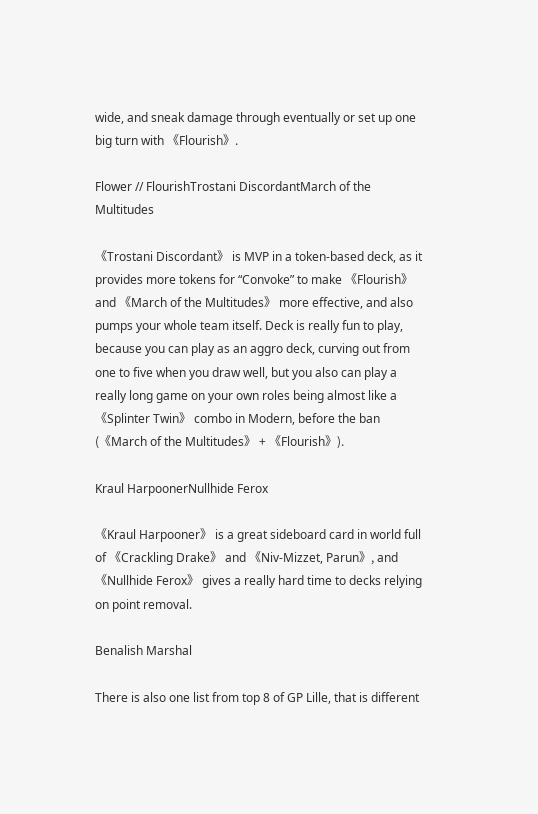wide, and sneak damage through eventually or set up one big turn with 《Flourish》.

Flower // FlourishTrostani DiscordantMarch of the Multitudes

《Trostani Discordant》 is MVP in a token-based deck, as it provides more tokens for “Convoke” to make 《Flourish》 and 《March of the Multitudes》 more effective, and also pumps your whole team itself. Deck is really fun to play, because you can play as an aggro deck, curving out from one to five when you draw well, but you also can play a really long game on your own roles being almost like a 《Splinter Twin》 combo in Modern, before the ban (《March of the Multitudes》 + 《Flourish》).

Kraul HarpoonerNullhide Ferox

《Kraul Harpooner》 is a great sideboard card in world full of 《Crackling Drake》 and 《Niv-Mizzet, Parun》, and 《Nullhide Ferox》 gives a really hard time to decks relying on point removal.

Benalish Marshal

There is also one list from top 8 of GP Lille, that is different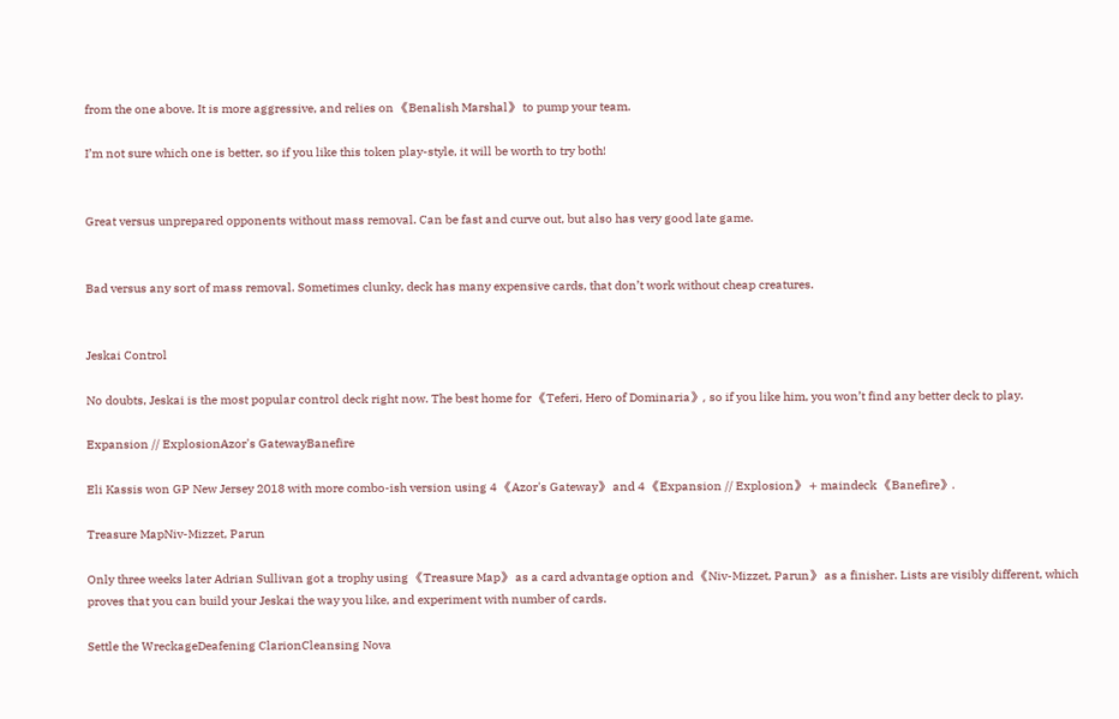from the one above. It is more aggressive, and relies on 《Benalish Marshal》 to pump your team.

I’m not sure which one is better, so if you like this token play-style, it will be worth to try both!


Great versus unprepared opponents without mass removal. Can be fast and curve out, but also has very good late game.


Bad versus any sort of mass removal. Sometimes clunky, deck has many expensive cards, that don’t work without cheap creatures.


Jeskai Control

No doubts, Jeskai is the most popular control deck right now. The best home for 《Teferi, Hero of Dominaria》, so if you like him, you won’t find any better deck to play.

Expansion // ExplosionAzor's GatewayBanefire

Eli Kassis won GP New Jersey 2018 with more combo-ish version using 4 《Azor's Gateway》 and 4 《Expansion // Explosion》 + maindeck 《Banefire》.

Treasure MapNiv-Mizzet, Parun

Only three weeks later Adrian Sullivan got a trophy using 《Treasure Map》 as a card advantage option and 《Niv-Mizzet, Parun》 as a finisher. Lists are visibly different, which proves that you can build your Jeskai the way you like, and experiment with number of cards.

Settle the WreckageDeafening ClarionCleansing Nova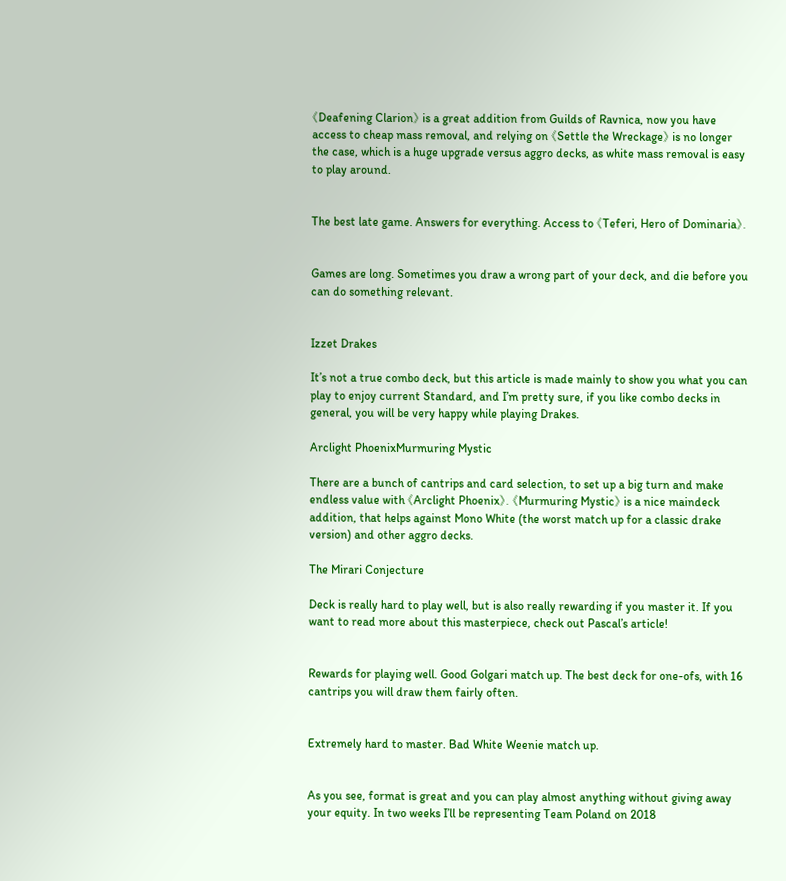《Deafening Clarion》 is a great addition from Guilds of Ravnica, now you have access to cheap mass removal, and relying on 《Settle the Wreckage》 is no longer the case, which is a huge upgrade versus aggro decks, as white mass removal is easy to play around.


The best late game. Answers for everything. Access to 《Teferi, Hero of Dominaria》.


Games are long. Sometimes you draw a wrong part of your deck, and die before you can do something relevant.


Izzet Drakes

It’s not a true combo deck, but this article is made mainly to show you what you can play to enjoy current Standard, and I’m pretty sure, if you like combo decks in general, you will be very happy while playing Drakes.

Arclight PhoenixMurmuring Mystic

There are a bunch of cantrips and card selection, to set up a big turn and make endless value with 《Arclight Phoenix》. 《Murmuring Mystic》 is a nice maindeck addition, that helps against Mono White (the worst match up for a classic drake version) and other aggro decks.

The Mirari Conjecture

Deck is really hard to play well, but is also really rewarding if you master it. If you want to read more about this masterpiece, check out Pascal’s article!


Rewards for playing well. Good Golgari match up. The best deck for one-ofs, with 16 cantrips you will draw them fairly often.


Extremely hard to master. Bad White Weenie match up.


As you see, format is great and you can play almost anything without giving away your equity. In two weeks I’ll be representing Team Poland on 2018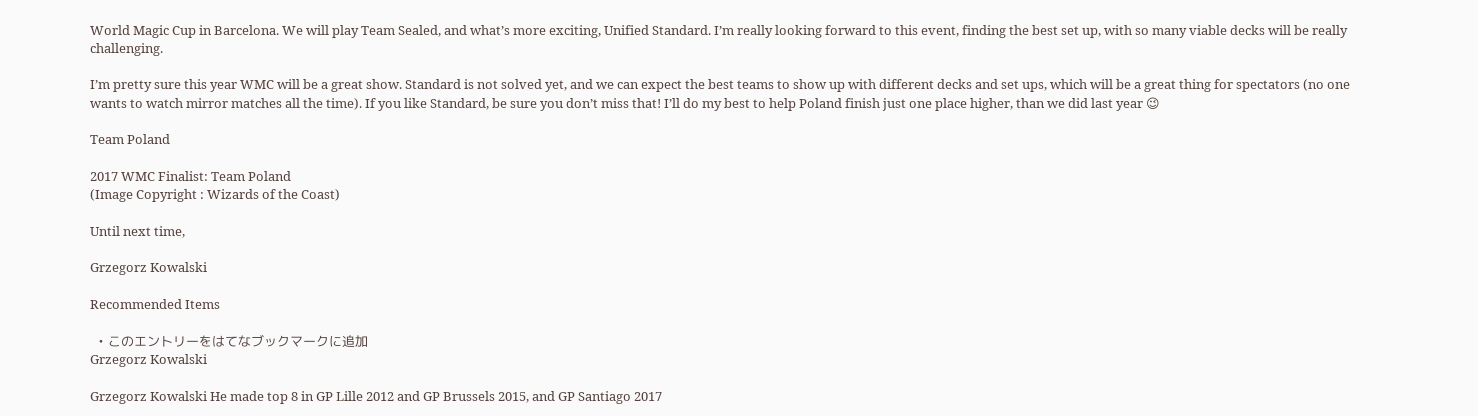World Magic Cup in Barcelona. We will play Team Sealed, and what’s more exciting, Unified Standard. I’m really looking forward to this event, finding the best set up, with so many viable decks will be really challenging.

I’m pretty sure this year WMC will be a great show. Standard is not solved yet, and we can expect the best teams to show up with different decks and set ups, which will be a great thing for spectators (no one wants to watch mirror matches all the time). If you like Standard, be sure you don’t miss that! I’ll do my best to help Poland finish just one place higher, than we did last year 😉

Team Poland

2017 WMC Finalist: Team Poland
(Image Copyright : Wizards of the Coast)

Until next time,

Grzegorz Kowalski

Recommended Items

  • このエントリーをはてなブックマークに追加
Grzegorz Kowalski

Grzegorz Kowalski He made top 8 in GP Lille 2012 and GP Brussels 2015, and GP Santiago 2017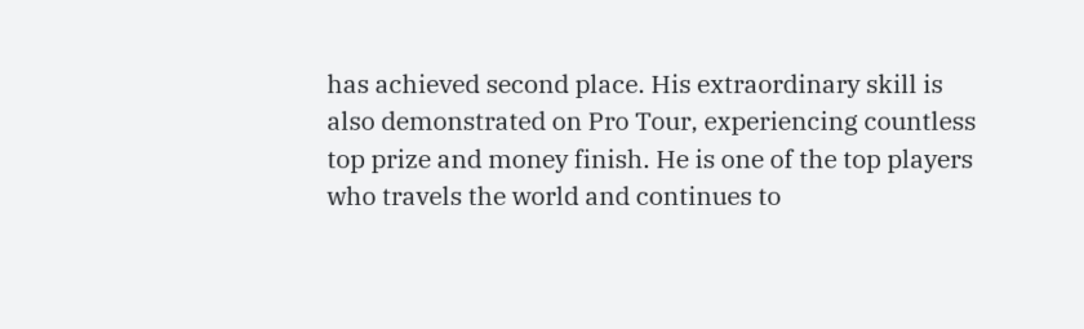has achieved second place. His extraordinary skill is also demonstrated on Pro Tour, experiencing countless top prize and money finish. He is one of the top players who travels the world and continues to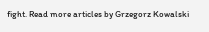fight. Read more articles by Grzegorz Kowalski